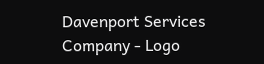Davenport Services Company - Logo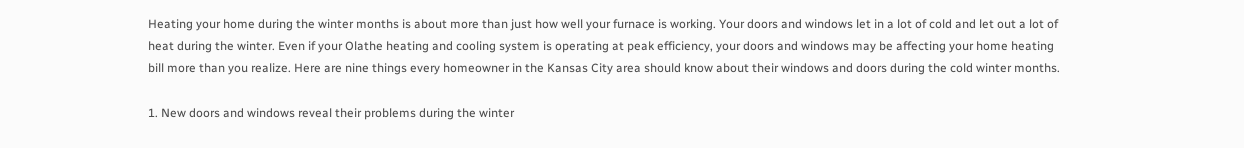Heating your home during the winter months is about more than just how well your furnace is working. Your doors and windows let in a lot of cold and let out a lot of heat during the winter. Even if your Olathe heating and cooling system is operating at peak efficiency, your doors and windows may be affecting your home heating bill more than you realize. Here are nine things every homeowner in the Kansas City area should know about their windows and doors during the cold winter months.

1. New doors and windows reveal their problems during the winter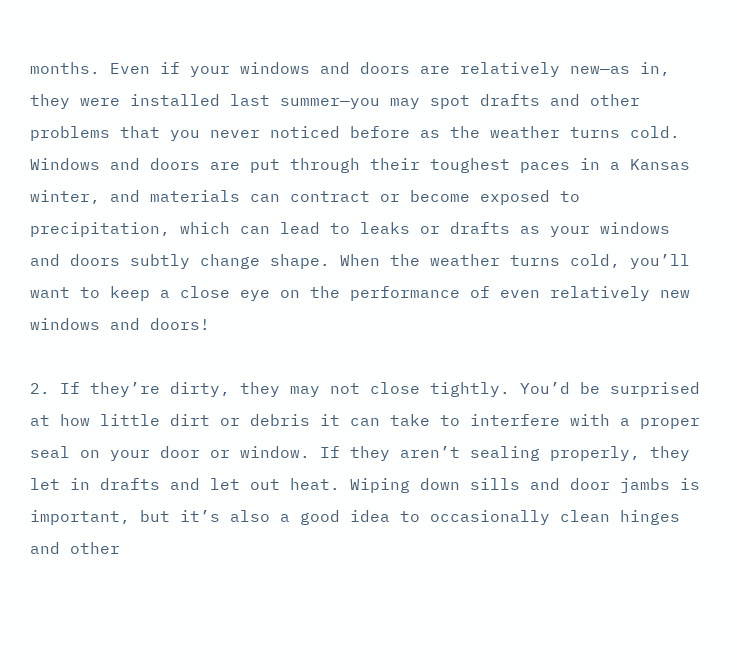months. Even if your windows and doors are relatively new—as in, they were installed last summer—you may spot drafts and other problems that you never noticed before as the weather turns cold. Windows and doors are put through their toughest paces in a Kansas winter, and materials can contract or become exposed to precipitation, which can lead to leaks or drafts as your windows and doors subtly change shape. When the weather turns cold, you’ll want to keep a close eye on the performance of even relatively new windows and doors!

2. If they’re dirty, they may not close tightly. You’d be surprised at how little dirt or debris it can take to interfere with a proper seal on your door or window. If they aren’t sealing properly, they let in drafts and let out heat. Wiping down sills and door jambs is important, but it’s also a good idea to occasionally clean hinges and other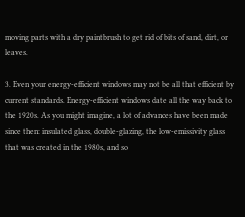moving parts with a dry paintbrush to get rid of bits of sand, dirt, or leaves.

3. Even your energy-efficient windows may not be all that efficient by current standards. Energy-efficient windows date all the way back to the 1920s. As you might imagine, a lot of advances have been made since then: insulated glass, double-glazing, the low-emissivity glass that was created in the 1980s, and so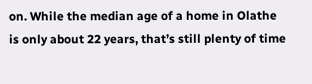on. While the median age of a home in Olathe is only about 22 years, that’s still plenty of time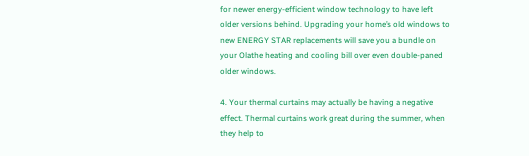for newer energy-efficient window technology to have left older versions behind. Upgrading your home’s old windows to new ENERGY STAR replacements will save you a bundle on your Olathe heating and cooling bill over even double-paned older windows.

4. Your thermal curtains may actually be having a negative effect. Thermal curtains work great during the summer, when they help to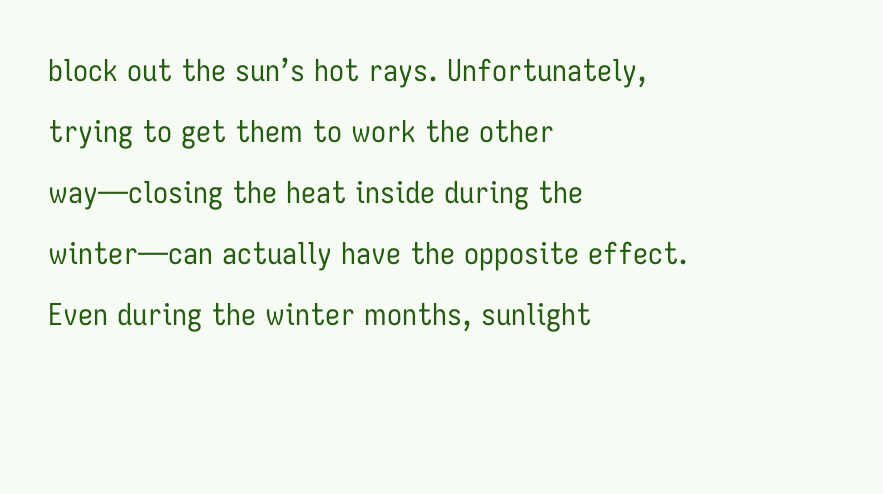block out the sun’s hot rays. Unfortunately, trying to get them to work the other way—closing the heat inside during the winter—can actually have the opposite effect. Even during the winter months, sunlight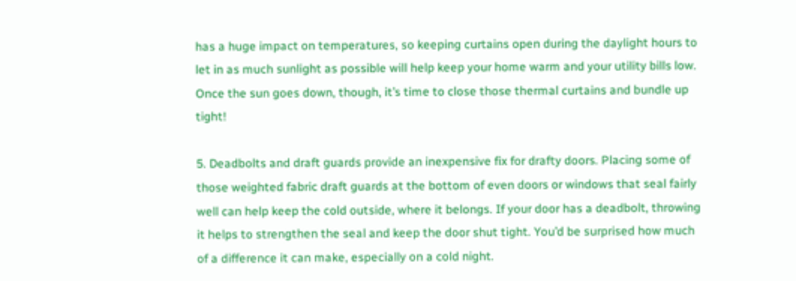has a huge impact on temperatures, so keeping curtains open during the daylight hours to let in as much sunlight as possible will help keep your home warm and your utility bills low. Once the sun goes down, though, it’s time to close those thermal curtains and bundle up tight!

5. Deadbolts and draft guards provide an inexpensive fix for drafty doors. Placing some of those weighted fabric draft guards at the bottom of even doors or windows that seal fairly well can help keep the cold outside, where it belongs. If your door has a deadbolt, throwing it helps to strengthen the seal and keep the door shut tight. You’d be surprised how much of a difference it can make, especially on a cold night.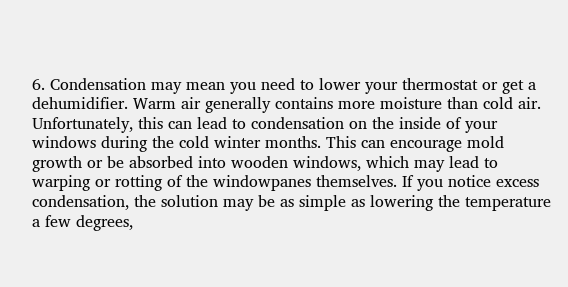6. Condensation may mean you need to lower your thermostat or get a dehumidifier. Warm air generally contains more moisture than cold air. Unfortunately, this can lead to condensation on the inside of your windows during the cold winter months. This can encourage mold growth or be absorbed into wooden windows, which may lead to warping or rotting of the windowpanes themselves. If you notice excess condensation, the solution may be as simple as lowering the temperature a few degrees,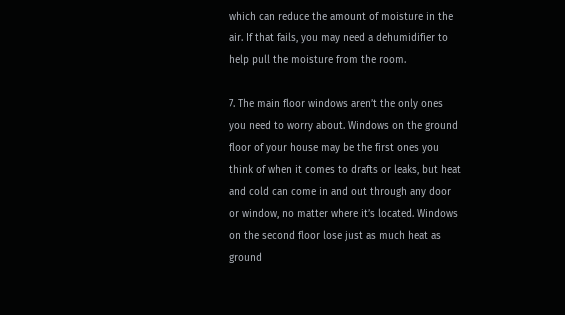which can reduce the amount of moisture in the air. If that fails, you may need a dehumidifier to help pull the moisture from the room.

7. The main floor windows aren’t the only ones you need to worry about. Windows on the ground floor of your house may be the first ones you think of when it comes to drafts or leaks, but heat and cold can come in and out through any door or window, no matter where it’s located. Windows on the second floor lose just as much heat as ground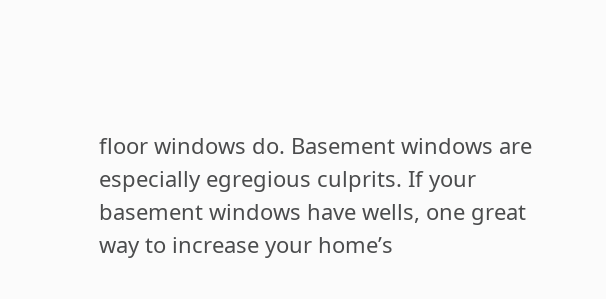floor windows do. Basement windows are especially egregious culprits. If your basement windows have wells, one great way to increase your home’s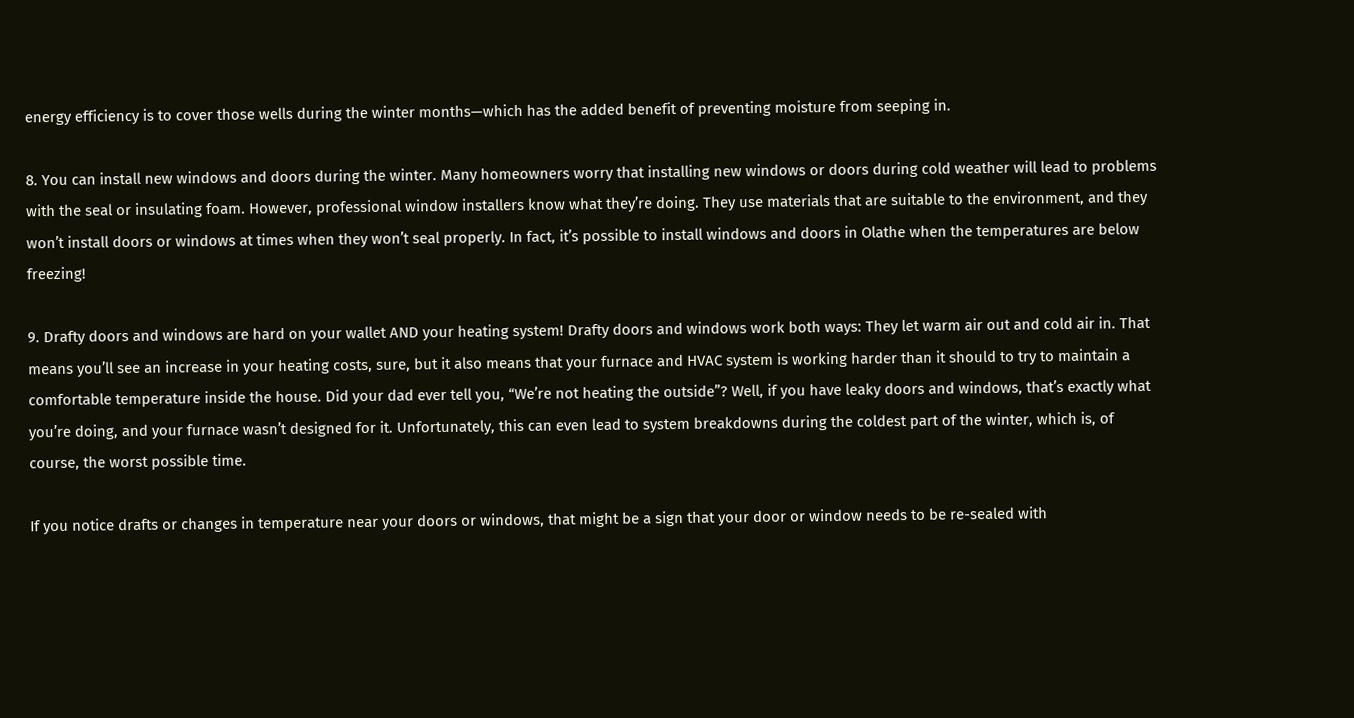energy efficiency is to cover those wells during the winter months—which has the added benefit of preventing moisture from seeping in.

8. You can install new windows and doors during the winter. Many homeowners worry that installing new windows or doors during cold weather will lead to problems with the seal or insulating foam. However, professional window installers know what they’re doing. They use materials that are suitable to the environment, and they won’t install doors or windows at times when they won’t seal properly. In fact, it’s possible to install windows and doors in Olathe when the temperatures are below freezing!

9. Drafty doors and windows are hard on your wallet AND your heating system! Drafty doors and windows work both ways: They let warm air out and cold air in. That means you’ll see an increase in your heating costs, sure, but it also means that your furnace and HVAC system is working harder than it should to try to maintain a comfortable temperature inside the house. Did your dad ever tell you, “We’re not heating the outside”? Well, if you have leaky doors and windows, that’s exactly what you’re doing, and your furnace wasn’t designed for it. Unfortunately, this can even lead to system breakdowns during the coldest part of the winter, which is, of course, the worst possible time.

If you notice drafts or changes in temperature near your doors or windows, that might be a sign that your door or window needs to be re-sealed with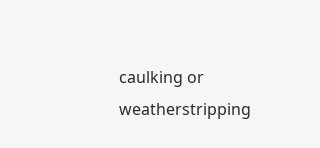caulking or weatherstripping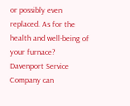or possibly even replaced. As for the health and well-being of your furnace? Davenport Service Company can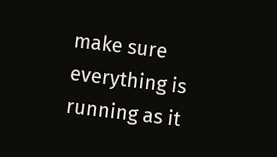make sure everything is running as it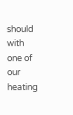should with one of our heating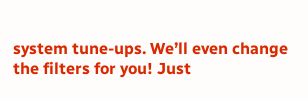system tune-ups. We’ll even change the filters for you! Just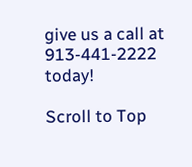give us a call at 913-441-2222 today!

Scroll to Top